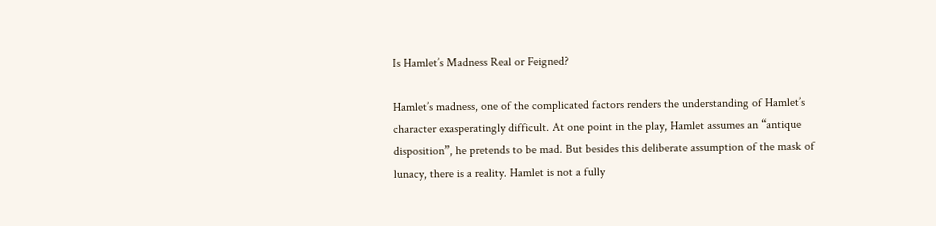Is Hamlet’s Madness Real or Feigned?

Hamlet’s madness, one of the complicated factors renders the understanding of Hamlet’s character exasperatingly difficult. At one point in the play, Hamlet assumes an “antique disposition”, he pretends to be mad. But besides this deliberate assumption of the mask of lunacy, there is a reality. Hamlet is not a fully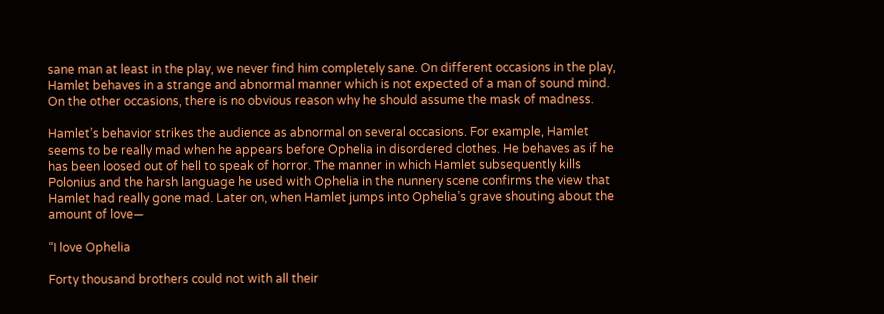sane man at least in the play, we never find him completely sane. On different occasions in the play, Hamlet behaves in a strange and abnormal manner which is not expected of a man of sound mind. On the other occasions, there is no obvious reason why he should assume the mask of madness.

Hamlet’s behavior strikes the audience as abnormal on several occasions. For example, Hamlet seems to be really mad when he appears before Ophelia in disordered clothes. He behaves as if he has been loosed out of hell to speak of horror. The manner in which Hamlet subsequently kills Polonius and the harsh language he used with Ophelia in the nunnery scene confirms the view that Hamlet had really gone mad. Later on, when Hamlet jumps into Ophelia’s grave shouting about the amount of love—

“I love Ophelia

Forty thousand brothers could not with all their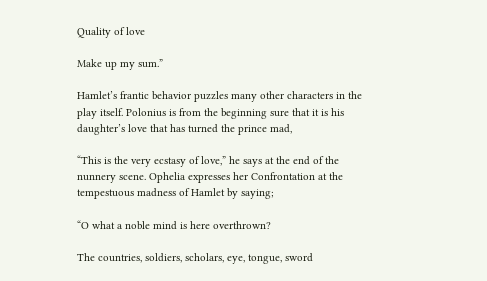Quality of love

Make up my sum.”

Hamlet’s frantic behavior puzzles many other characters in the play itself. Polonius is from the beginning sure that it is his daughter’s love that has turned the prince mad,

“This is the very ecstasy of love,” he says at the end of the nunnery scene. Ophelia expresses her Confrontation at the tempestuous madness of Hamlet by saying;

“O what a noble mind is here overthrown?

The countries, soldiers, scholars, eye, tongue, sword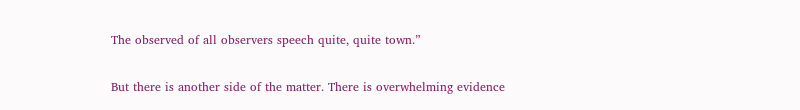The observed of all observers speech quite, quite town.”

But there is another side of the matter. There is overwhelming evidence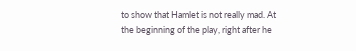to show that Hamlet is not really mad. At the beginning of the play, right after he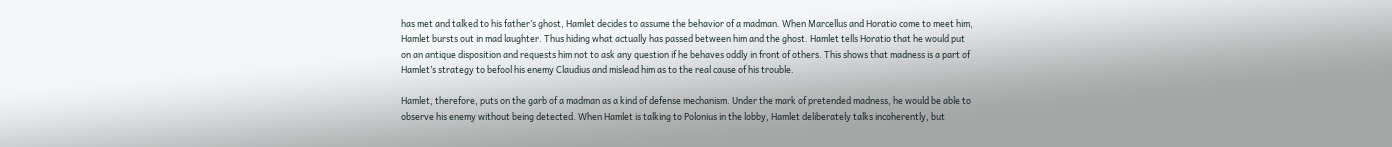has met and talked to his father’s ghost, Hamlet decides to assume the behavior of a madman. When Marcellus and Horatio come to meet him, Hamlet bursts out in mad laughter. Thus hiding what actually has passed between him and the ghost. Hamlet tells Horatio that he would put on an antique disposition and requests him not to ask any question if he behaves oddly in front of others. This shows that madness is a part of Hamlet’s strategy to befool his enemy Claudius and mislead him as to the real cause of his trouble.

Hamlet, therefore, puts on the garb of a madman as a kind of defense mechanism. Under the mark of pretended madness, he would be able to observe his enemy without being detected. When Hamlet is talking to Polonius in the lobby, Hamlet deliberately talks incoherently, but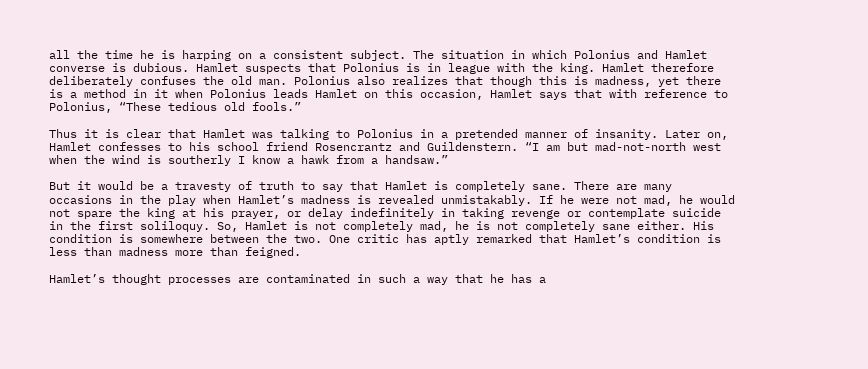all the time he is harping on a consistent subject. The situation in which Polonius and Hamlet converse is dubious. Hamlet suspects that Polonius is in league with the king. Hamlet therefore deliberately confuses the old man. Polonius also realizes that though this is madness, yet there is a method in it when Polonius leads Hamlet on this occasion, Hamlet says that with reference to Polonius, “These tedious old fools.”

Thus it is clear that Hamlet was talking to Polonius in a pretended manner of insanity. Later on, Hamlet confesses to his school friend Rosencrantz and Guildenstern. “I am but mad-not-north west when the wind is southerly I know a hawk from a handsaw.”

But it would be a travesty of truth to say that Hamlet is completely sane. There are many occasions in the play when Hamlet’s madness is revealed unmistakably. If he were not mad, he would not spare the king at his prayer, or delay indefinitely in taking revenge or contemplate suicide in the first soliloquy. So, Hamlet is not completely mad, he is not completely sane either. His condition is somewhere between the two. One critic has aptly remarked that Hamlet’s condition is less than madness more than feigned.

Hamlet’s thought processes are contaminated in such a way that he has a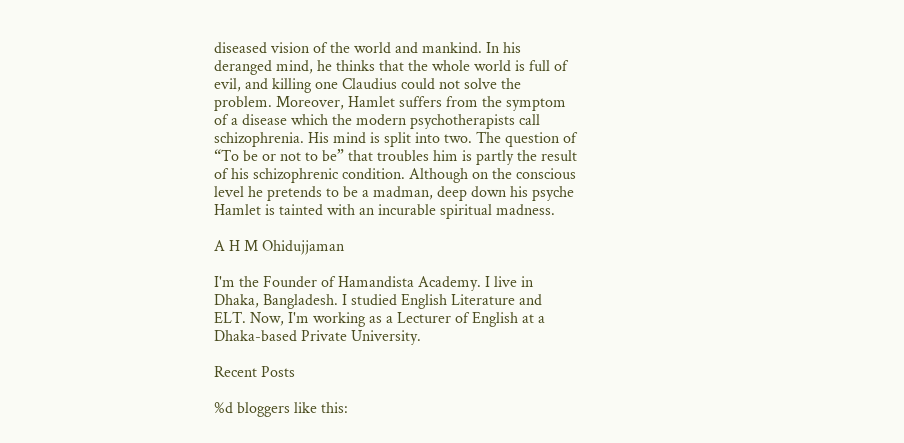diseased vision of the world and mankind. In his deranged mind, he thinks that the whole world is full of evil, and killing one Claudius could not solve the problem. Moreover, Hamlet suffers from the symptom of a disease which the modern psychotherapists call schizophrenia. His mind is split into two. The question of “To be or not to be” that troubles him is partly the result of his schizophrenic condition. Although on the conscious level he pretends to be a madman, deep down his psyche Hamlet is tainted with an incurable spiritual madness.

A H M Ohidujjaman

I'm the Founder of Hamandista Academy. I live in Dhaka, Bangladesh. I studied English Literature and ELT. Now, I'm working as a Lecturer of English at a Dhaka-based Private University.

Recent Posts

%d bloggers like this: